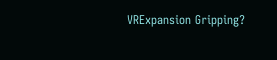VRExpansion Gripping?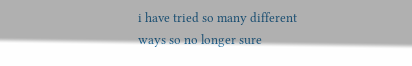i have tried so many different ways so no longer sure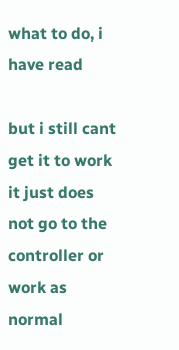what to do, i have read

but i still cant get it to work it just does not go to the controller or work as normal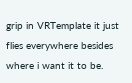grip in VRTemplate it just flies everywhere besides where i want it to be.